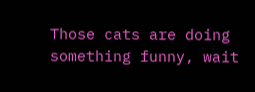Those cats are doing something funny, wait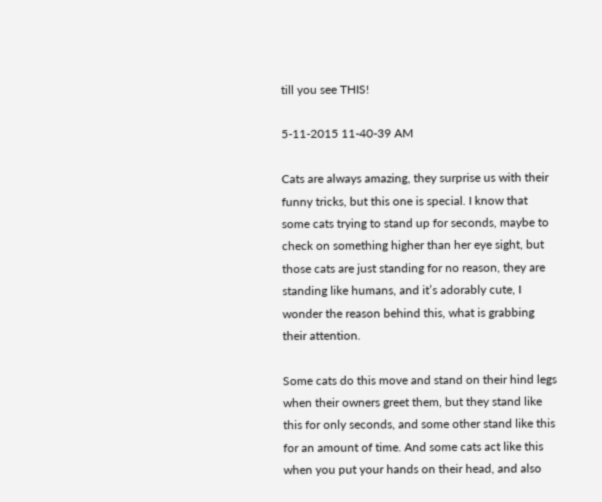till you see THIS!

5-11-2015 11-40-39 AM

Cats are always amazing, they surprise us with their funny tricks, but this one is special. I know that some cats trying to stand up for seconds, maybe to check on something higher than her eye sight, but those cats are just standing for no reason, they are standing like humans, and it’s adorably cute, I wonder the reason behind this, what is grabbing their attention.

Some cats do this move and stand on their hind legs when their owners greet them, but they stand like this for only seconds, and some other stand like this for an amount of time. And some cats act like this when you put your hands on their head, and also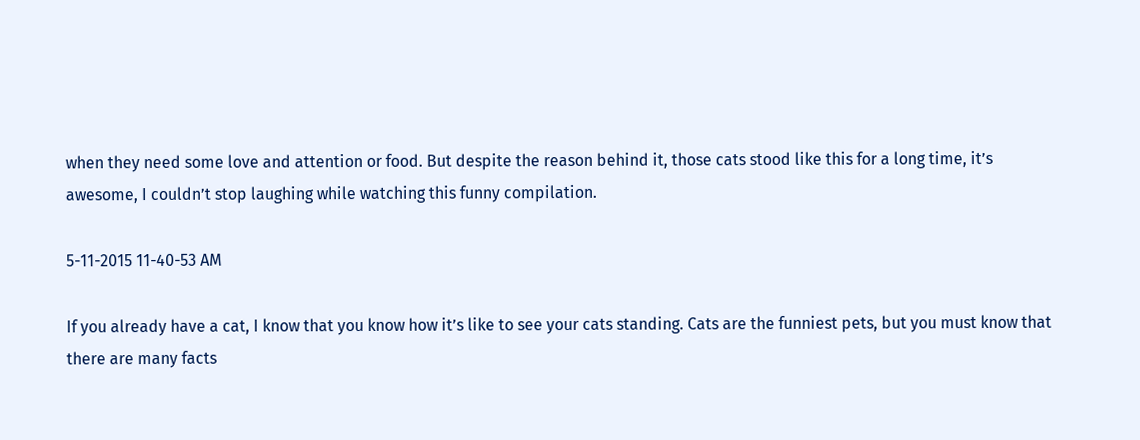when they need some love and attention or food. But despite the reason behind it, those cats stood like this for a long time, it’s awesome, I couldn’t stop laughing while watching this funny compilation.

5-11-2015 11-40-53 AM

If you already have a cat, I know that you know how it’s like to see your cats standing. Cats are the funniest pets, but you must know that there are many facts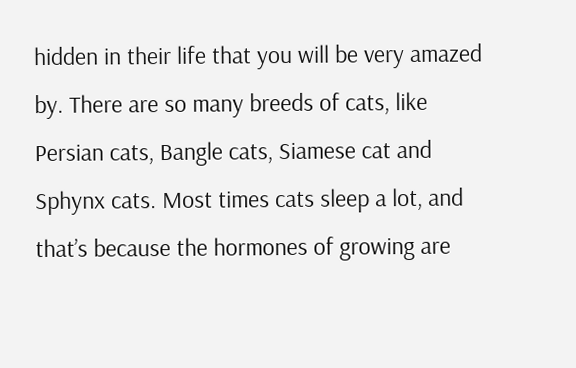hidden in their life that you will be very amazed by. There are so many breeds of cats, like Persian cats, Bangle cats, Siamese cat and Sphynx cats. Most times cats sleep a lot, and that’s because the hormones of growing are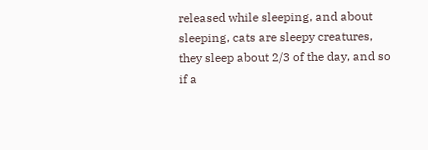released while sleeping, and about sleeping, cats are sleepy creatures, they sleep about 2/3 of the day, and so if a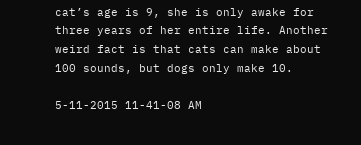cat’s age is 9, she is only awake for three years of her entire life. Another weird fact is that cats can make about 100 sounds, but dogs only make 10.

5-11-2015 11-41-08 AM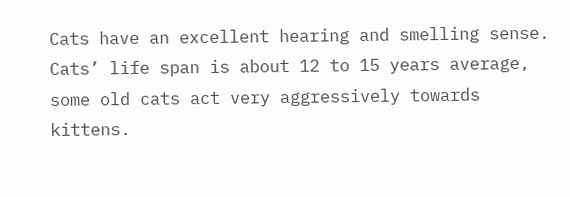Cats have an excellent hearing and smelling sense. Cats’ life span is about 12 to 15 years average, some old cats act very aggressively towards kittens.